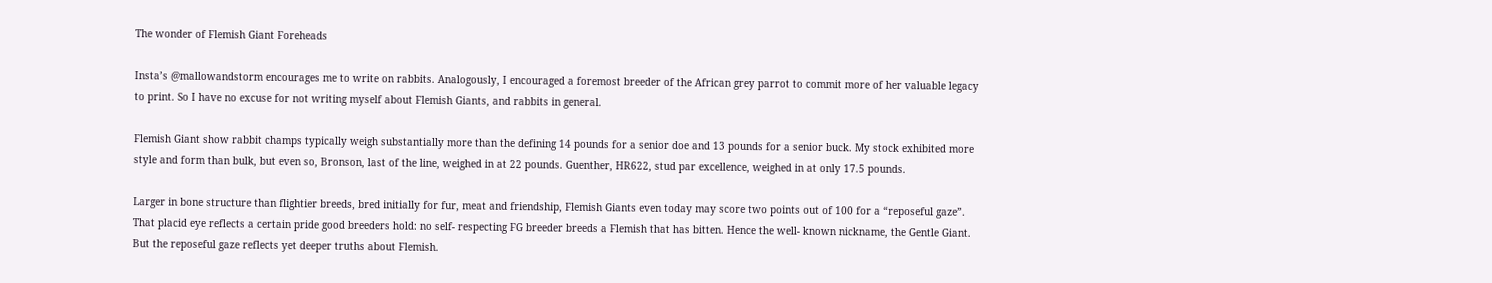The wonder of Flemish Giant Foreheads

Insta’s @mallowandstorm encourages me to write on rabbits. Analogously, I encouraged a foremost breeder of the African grey parrot to commit more of her valuable legacy to print. So I have no excuse for not writing myself about Flemish Giants, and rabbits in general.

Flemish Giant show rabbit champs typically weigh substantially more than the defining 14 pounds for a senior doe and 13 pounds for a senior buck. My stock exhibited more style and form than bulk, but even so, Bronson, last of the line, weighed in at 22 pounds. Guenther, HR622, stud par excellence, weighed in at only 17.5 pounds.

Larger in bone structure than flightier breeds, bred initially for fur, meat and friendship, Flemish Giants even today may score two points out of 100 for a “reposeful gaze”. That placid eye reflects a certain pride good breeders hold: no self- respecting FG breeder breeds a Flemish that has bitten. Hence the well- known nickname, the Gentle Giant. But the reposeful gaze reflects yet deeper truths about Flemish.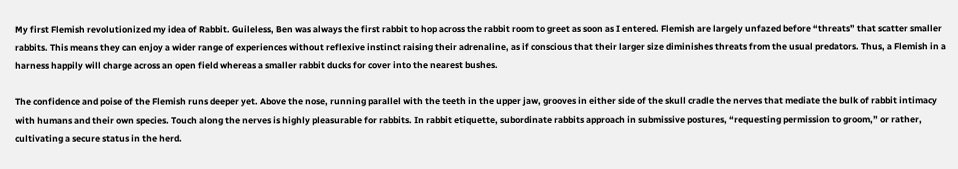My first Flemish revolutionized my idea of Rabbit. Guileless, Ben was always the first rabbit to hop across the rabbit room to greet as soon as I entered. Flemish are largely unfazed before “threats” that scatter smaller rabbits. This means they can enjoy a wider range of experiences without reflexive instinct raising their adrenaline, as if conscious that their larger size diminishes threats from the usual predators. Thus, a Flemish in a harness happily will charge across an open field whereas a smaller rabbit ducks for cover into the nearest bushes.

The confidence and poise of the Flemish runs deeper yet. Above the nose, running parallel with the teeth in the upper jaw, grooves in either side of the skull cradle the nerves that mediate the bulk of rabbit intimacy with humans and their own species. Touch along the nerves is highly pleasurable for rabbits. In rabbit etiquette, subordinate rabbits approach in submissive postures, “requesting permission to groom,” or rather, cultivating a secure status in the herd.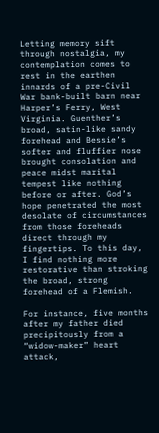Letting memory sift through nostalgia, my contemplation comes to rest in the earthen innards of a pre-Civil War bank-built barn near Harper’s Ferry, West Virginia. Guenther’s broad, satin-like sandy forehead and Bessie’s softer and fluffier nose brought consolation and peace midst marital tempest like nothing before or after. God’s hope penetrated the most desolate of circumstances from those foreheads direct through my fingertips. To this day, I find nothing more restorative than stroking the broad, strong forehead of a Flemish.

For instance, five months after my father died precipitously from a “widow-maker” heart attack,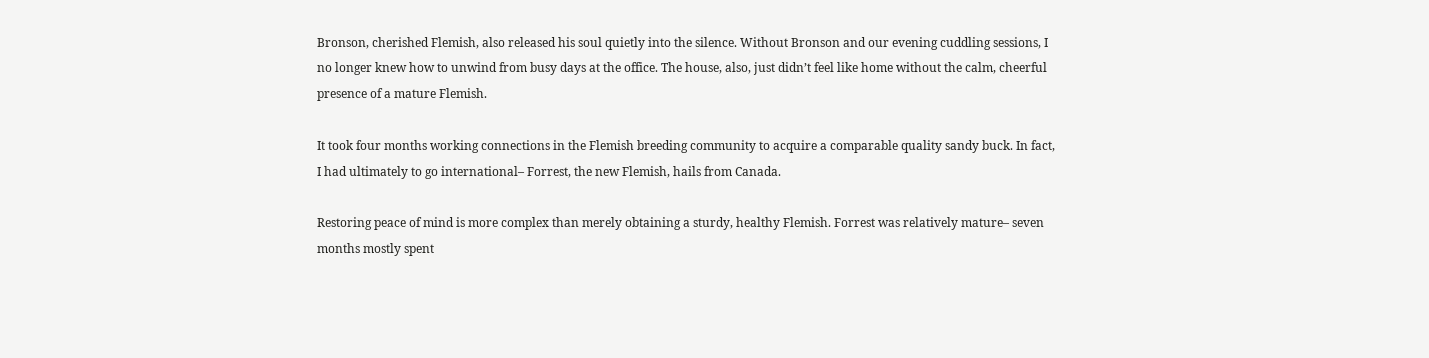Bronson, cherished Flemish, also released his soul quietly into the silence. Without Bronson and our evening cuddling sessions, I no longer knew how to unwind from busy days at the office. The house, also, just didn’t feel like home without the calm, cheerful presence of a mature Flemish.

It took four months working connections in the Flemish breeding community to acquire a comparable quality sandy buck. In fact, I had ultimately to go international– Forrest, the new Flemish, hails from Canada.

Restoring peace of mind is more complex than merely obtaining a sturdy, healthy Flemish. Forrest was relatively mature– seven months mostly spent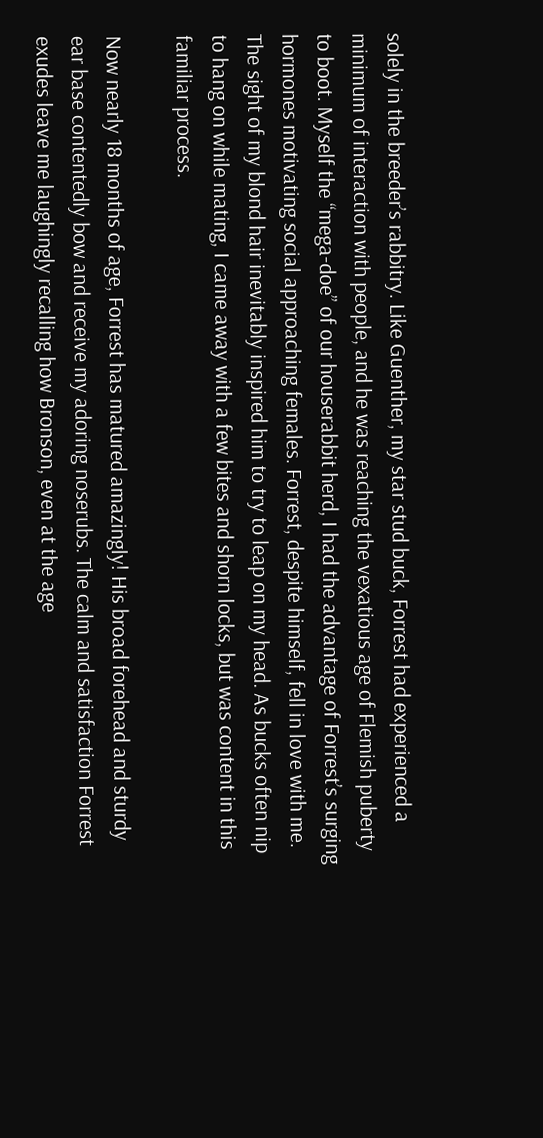solely in the breeder’s rabbitry. Like Guenther, my star stud buck, Forrest had experienced a minimum of interaction with people, and he was reaching the vexatious age of Flemish puberty to boot. Myself the “mega-doe” of our houserabbit herd, I had the advantage of Forrest’s surging hormones motivating social approaching females. Forrest, despite himself, fell in love with me. The sight of my blond hair inevitably inspired him to try to leap on my head. As bucks often nip to hang on while mating, I came away with a few bites and shorn locks, but was content in this familiar process.

Now nearly 18 months of age, Forrest has matured amazingly! His broad forehead and sturdy ear base contentedly bow and receive my adoring noserubs. The calm and satisfaction Forrest exudes leave me laughingly recalling how Bronson, even at the age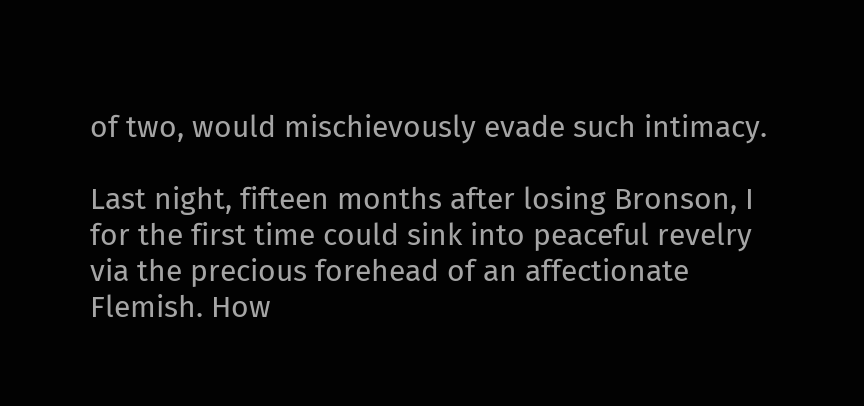of two, would mischievously evade such intimacy.

Last night, fifteen months after losing Bronson, I for the first time could sink into peaceful revelry via the precious forehead of an affectionate Flemish. How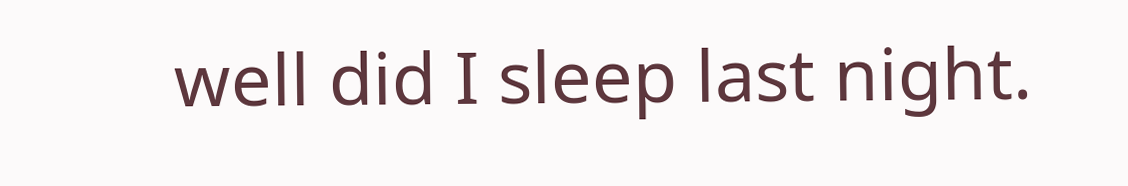well did I sleep last night.